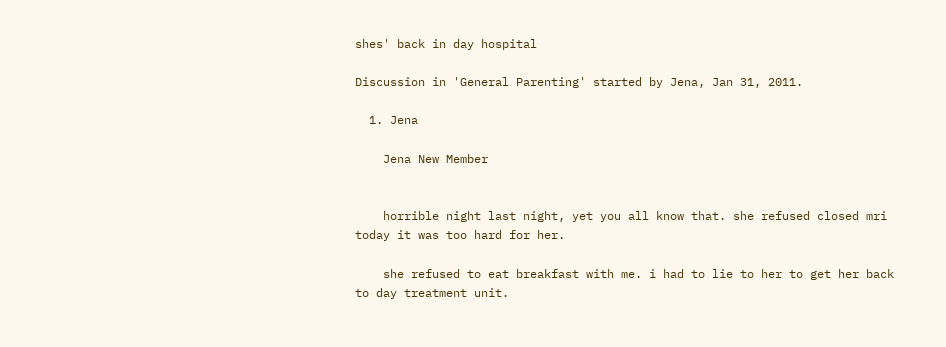shes' back in day hospital

Discussion in 'General Parenting' started by Jena, Jan 31, 2011.

  1. Jena

    Jena New Member


    horrible night last night, yet you all know that. she refused closed mri today it was too hard for her.

    she refused to eat breakfast with me. i had to lie to her to get her back to day treatment unit.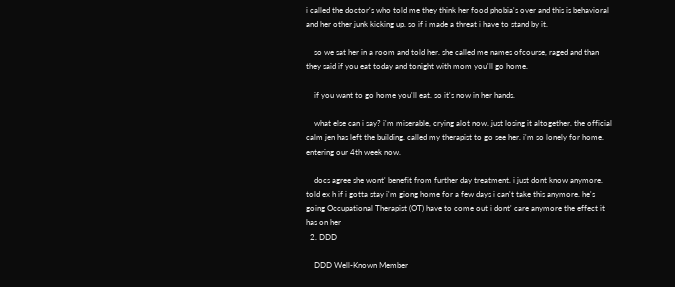i called the doctor's who told me they think her food phobia's over and this is behavioral and her other junk kicking up. so if i made a threat i have to stand by it.

    so we sat her in a room and told her. she called me names ofcourse, raged and than they said if you eat today and tonight with mom you'll go home.

    if you want to go home you'll eat. so it's now in her hands.

    what else can i say? i'm miserable, crying alot now. just losing it altogether. the official calm jen has left the building. called my therapist to go see her. i'm so lonely for home. entering our 4th week now.

    docs agree she wont' benefit from further day treatment. i just dont know anymore. told ex h if i gotta stay i'm giong home for a few days i can't take this anymore. he's going Occupational Therapist (OT) have to come out i dont' care anymore the effect it has on her
  2. DDD

    DDD Well-Known Member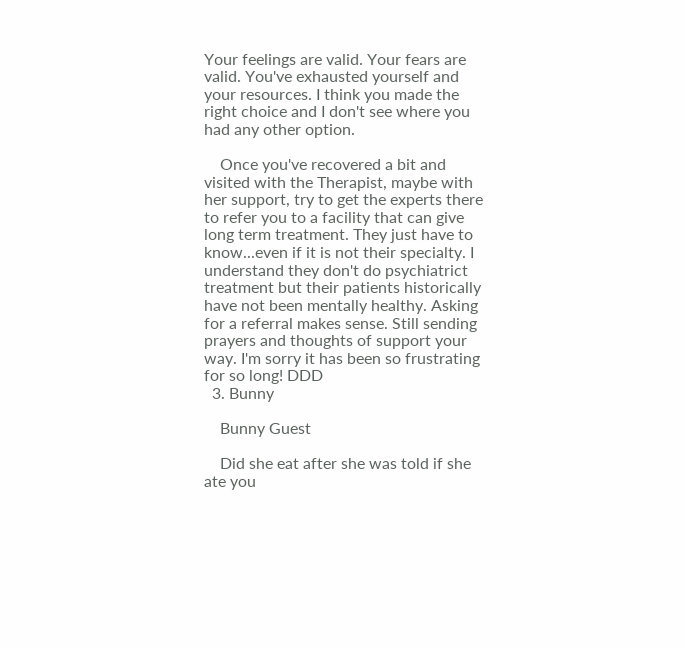Your feelings are valid. Your fears are valid. You've exhausted yourself and your resources. I think you made the right choice and I don't see where you had any other option.

    Once you've recovered a bit and visited with the Therapist, maybe with her support, try to get the experts there to refer you to a facility that can give long term treatment. They just have to know...even if it is not their specialty. I understand they don't do psychiatrict treatment but their patients historically have not been mentally healthy. Asking for a referral makes sense. Still sending prayers and thoughts of support your way. I'm sorry it has been so frustrating for so long! DDD
  3. Bunny

    Bunny Guest

    Did she eat after she was told if she ate you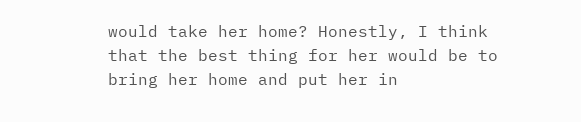would take her home? Honestly, I think that the best thing for her would be to bring her home and put her in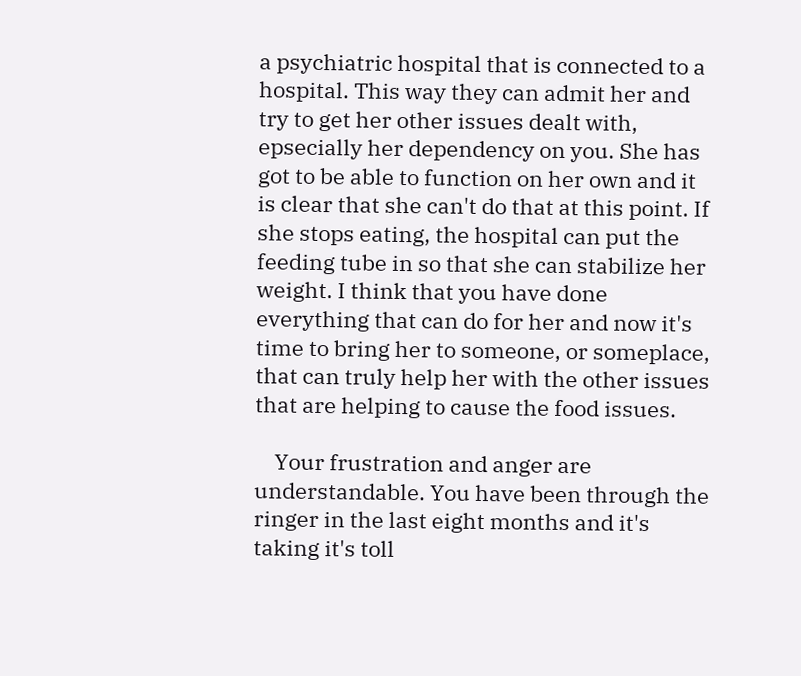a psychiatric hospital that is connected to a hospital. This way they can admit her and try to get her other issues dealt with, epsecially her dependency on you. She has got to be able to function on her own and it is clear that she can't do that at this point. If she stops eating, the hospital can put the feeding tube in so that she can stabilize her weight. I think that you have done everything that can do for her and now it's time to bring her to someone, or someplace, that can truly help her with the other issues that are helping to cause the food issues.

    Your frustration and anger are understandable. You have been through the ringer in the last eight months and it's taking it's toll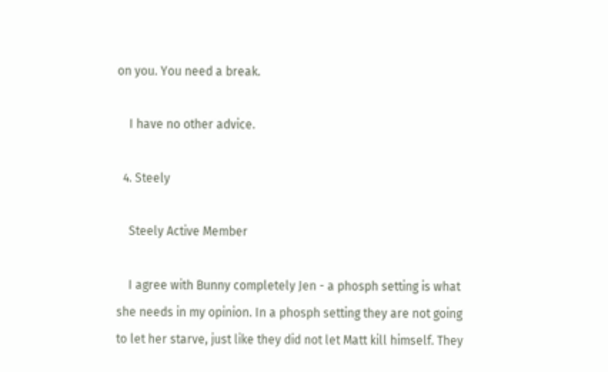on you. You need a break.

    I have no other advice.

  4. Steely

    Steely Active Member

    I agree with Bunny completely Jen - a phosph setting is what she needs in my opinion. In a phosph setting they are not going to let her starve, just like they did not let Matt kill himself. They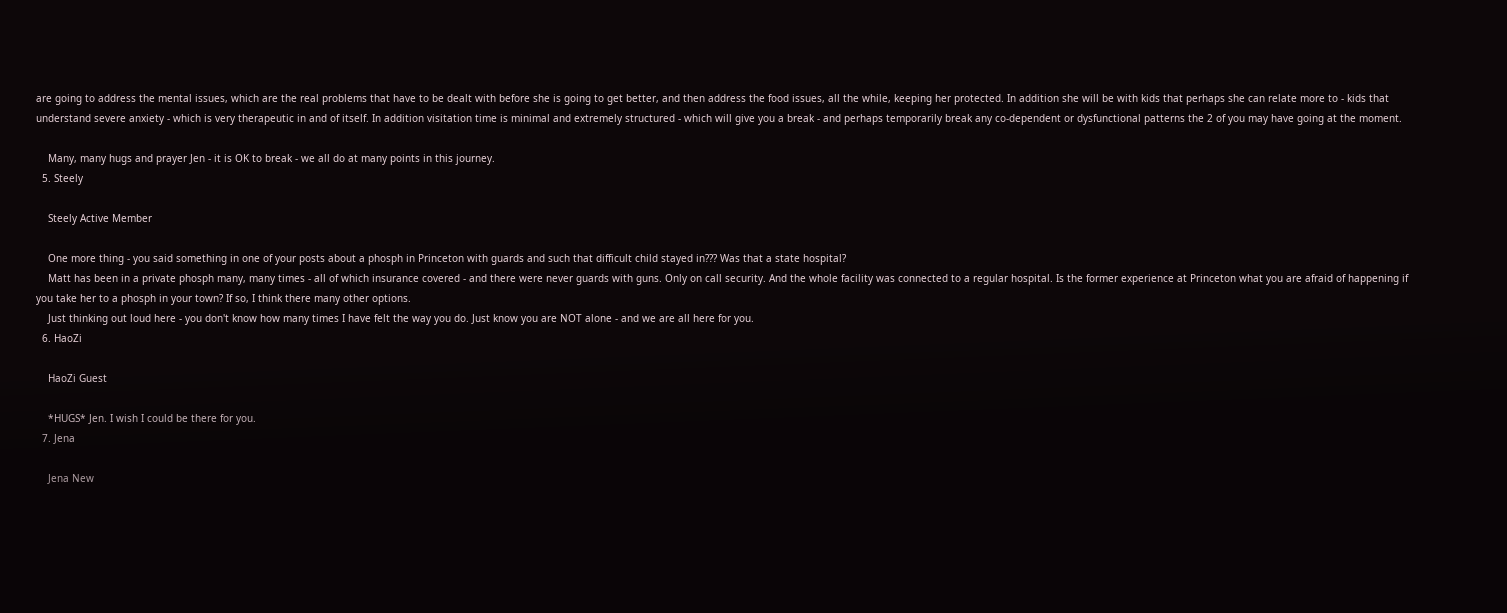are going to address the mental issues, which are the real problems that have to be dealt with before she is going to get better, and then address the food issues, all the while, keeping her protected. In addition she will be with kids that perhaps she can relate more to - kids that understand severe anxiety - which is very therapeutic in and of itself. In addition visitation time is minimal and extremely structured - which will give you a break - and perhaps temporarily break any co-dependent or dysfunctional patterns the 2 of you may have going at the moment.

    Many, many hugs and prayer Jen - it is OK to break - we all do at many points in this journey.
  5. Steely

    Steely Active Member

    One more thing - you said something in one of your posts about a phosph in Princeton with guards and such that difficult child stayed in??? Was that a state hospital?
    Matt has been in a private phosph many, many times - all of which insurance covered - and there were never guards with guns. Only on call security. And the whole facility was connected to a regular hospital. Is the former experience at Princeton what you are afraid of happening if you take her to a phosph in your town? If so, I think there many other options.
    Just thinking out loud here - you don't know how many times I have felt the way you do. Just know you are NOT alone - and we are all here for you.
  6. HaoZi

    HaoZi Guest

    *HUGS* Jen. I wish I could be there for you.
  7. Jena

    Jena New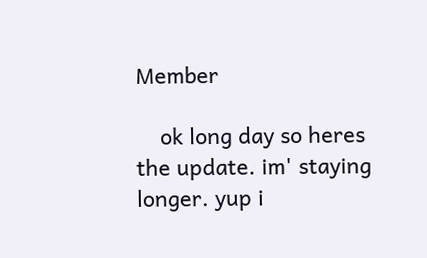Member

    ok long day so heres the update. im' staying longer. yup i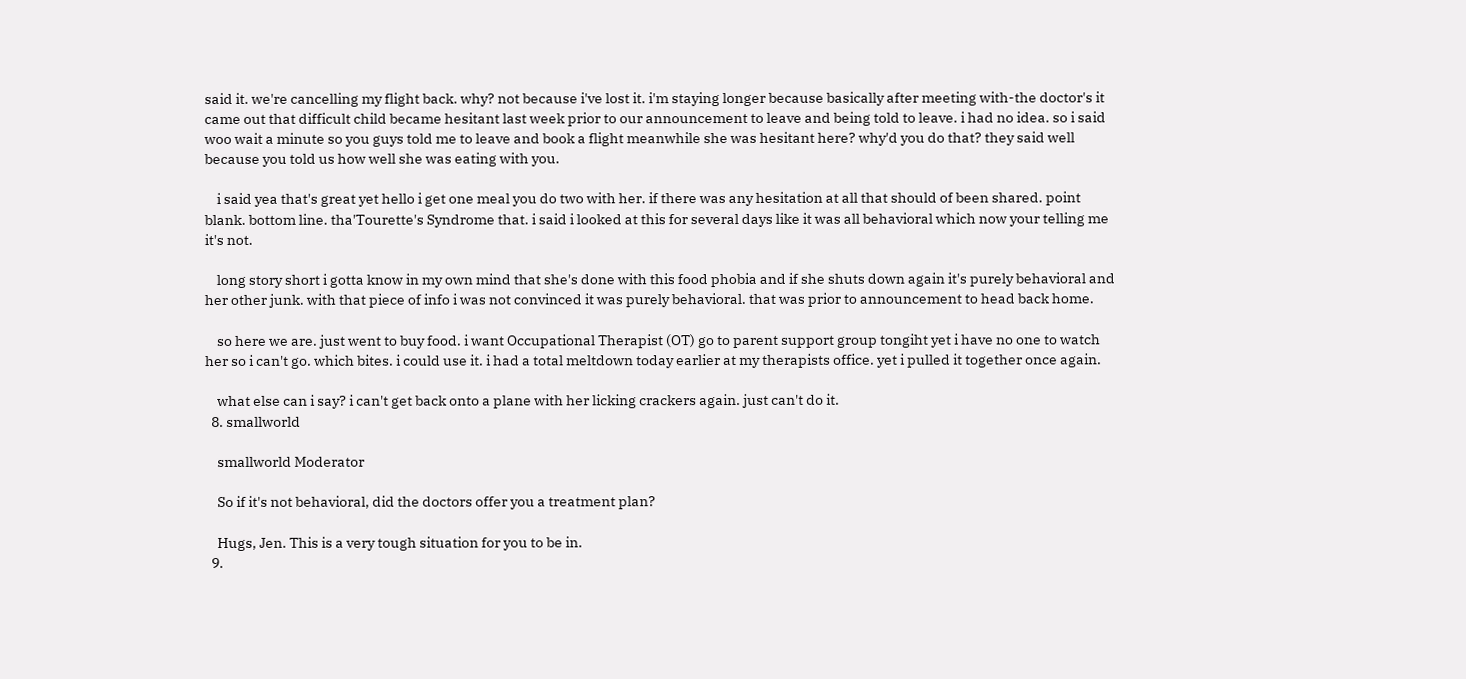said it. we're cancelling my flight back. why? not because i've lost it. i'm staying longer because basically after meeting with-the doctor's it came out that difficult child became hesitant last week prior to our announcement to leave and being told to leave. i had no idea. so i said woo wait a minute so you guys told me to leave and book a flight meanwhile she was hesitant here? why'd you do that? they said well because you told us how well she was eating with you.

    i said yea that's great yet hello i get one meal you do two with her. if there was any hesitation at all that should of been shared. point blank. bottom line. tha'Tourette's Syndrome that. i said i looked at this for several days like it was all behavioral which now your telling me it's not.

    long story short i gotta know in my own mind that she's done with this food phobia and if she shuts down again it's purely behavioral and her other junk. with that piece of info i was not convinced it was purely behavioral. that was prior to announcement to head back home.

    so here we are. just went to buy food. i want Occupational Therapist (OT) go to parent support group tongiht yet i have no one to watch her so i can't go. which bites. i could use it. i had a total meltdown today earlier at my therapists office. yet i pulled it together once again.

    what else can i say? i can't get back onto a plane with her licking crackers again. just can't do it.
  8. smallworld

    smallworld Moderator

    So if it's not behavioral, did the doctors offer you a treatment plan?

    Hugs, Jen. This is a very tough situation for you to be in.
  9.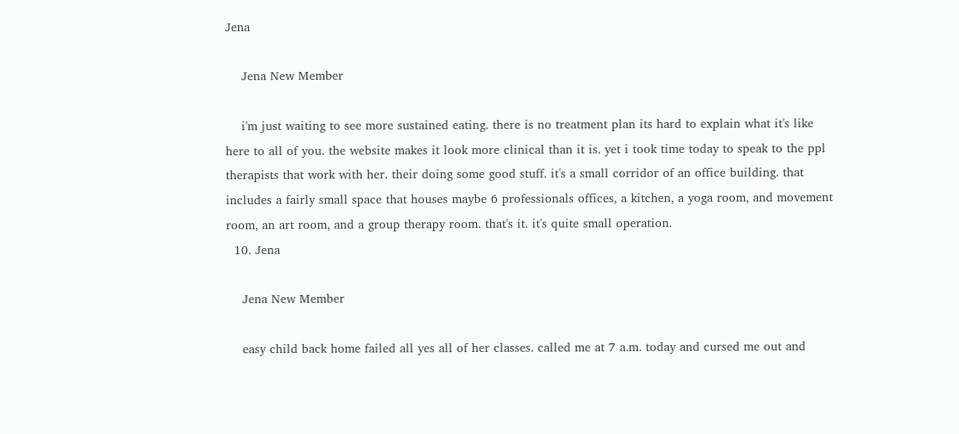Jena

    Jena New Member

    i'm just waiting to see more sustained eating. there is no treatment plan its hard to explain what it's like here to all of you. the website makes it look more clinical than it is. yet i took time today to speak to the ppl therapists that work with her. their doing some good stuff. it's a small corridor of an office building. that includes a fairly small space that houses maybe 6 professionals offices, a kitchen, a yoga room, and movement room, an art room, and a group therapy room. that's it. it's quite small operation.
  10. Jena

    Jena New Member

    easy child back home failed all yes all of her classes. called me at 7 a.m. today and cursed me out and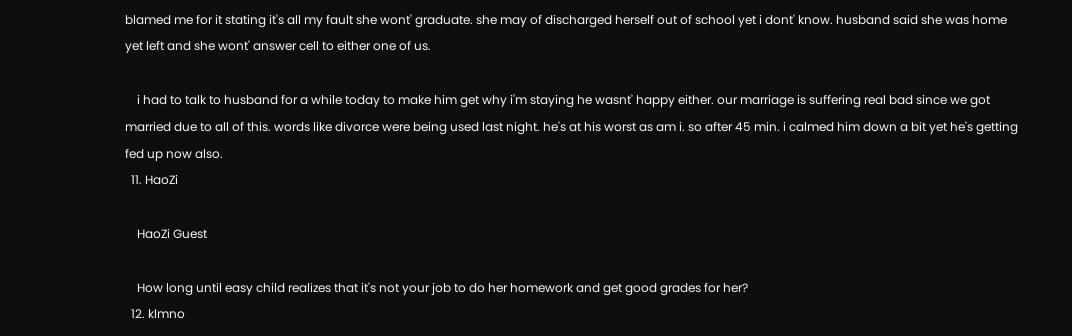blamed me for it stating it's all my fault she wont' graduate. she may of discharged herself out of school yet i dont' know. husband said she was home yet left and she wont' answer cell to either one of us.

    i had to talk to husband for a while today to make him get why i'm staying he wasnt' happy either. our marriage is suffering real bad since we got married due to all of this. words like divorce were being used last night. he's at his worst as am i. so after 45 min. i calmed him down a bit yet he's getting fed up now also.
  11. HaoZi

    HaoZi Guest

    How long until easy child realizes that it's not your job to do her homework and get good grades for her?
  12. klmno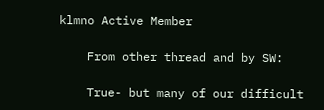klmno Active Member

    From other thread and by SW:

    True- but many of our difficult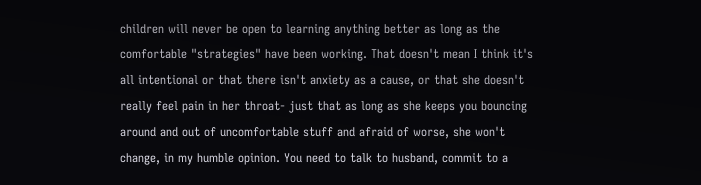children will never be open to learning anything better as long as the comfortable "strategies" have been working. That doesn't mean I think it's all intentional or that there isn't anxiety as a cause, or that she doesn't really feel pain in her throat- just that as long as she keeps you bouncing around and out of uncomfortable stuff and afraid of worse, she won't change, in my humble opinion. You need to talk to husband, commit to a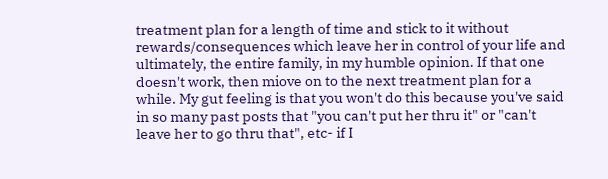treatment plan for a length of time and stick to it without rewards/consequences which leave her in control of your life and ultimately, the entire family, in my humble opinion. If that one doesn't work, then miove on to the next treatment plan for a while. My gut feeling is that you won't do this because you've said in so many past posts that "you can't put her thru it" or "can't leave her to go thru that", etc- if I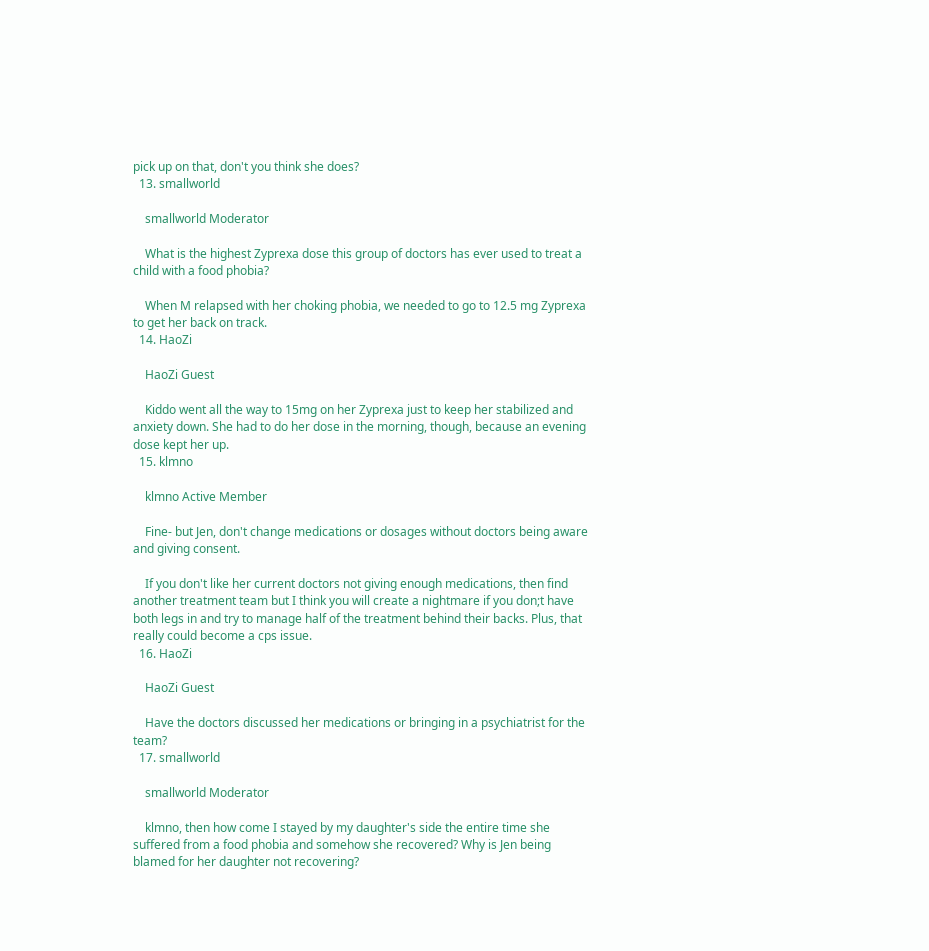pick up on that, don't you think she does?
  13. smallworld

    smallworld Moderator

    What is the highest Zyprexa dose this group of doctors has ever used to treat a child with a food phobia?

    When M relapsed with her choking phobia, we needed to go to 12.5 mg Zyprexa to get her back on track.
  14. HaoZi

    HaoZi Guest

    Kiddo went all the way to 15mg on her Zyprexa just to keep her stabilized and anxiety down. She had to do her dose in the morning, though, because an evening dose kept her up.
  15. klmno

    klmno Active Member

    Fine- but Jen, don't change medications or dosages without doctors being aware and giving consent.

    If you don't like her current doctors not giving enough medications, then find another treatment team but I think you will create a nightmare if you don;t have both legs in and try to manage half of the treatment behind their backs. Plus, that really could become a cps issue.
  16. HaoZi

    HaoZi Guest

    Have the doctors discussed her medications or bringing in a psychiatrist for the team?
  17. smallworld

    smallworld Moderator

    klmno, then how come I stayed by my daughter's side the entire time she suffered from a food phobia and somehow she recovered? Why is Jen being blamed for her daughter not recovering?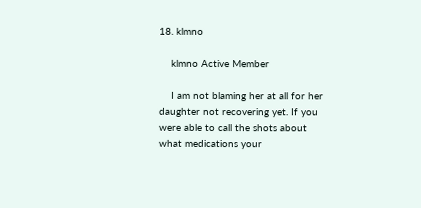18. klmno

    klmno Active Member

    I am not blaming her at all for her daughter not recovering yet. If you were able to call the shots about what medications your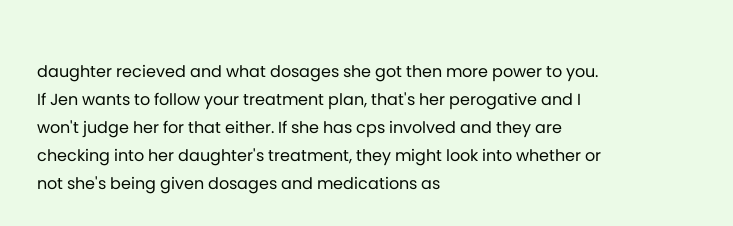daughter recieved and what dosages she got then more power to you. If Jen wants to follow your treatment plan, that's her perogative and I won't judge her for that either. If she has cps involved and they are checking into her daughter's treatment, they might look into whether or not she's being given dosages and medications as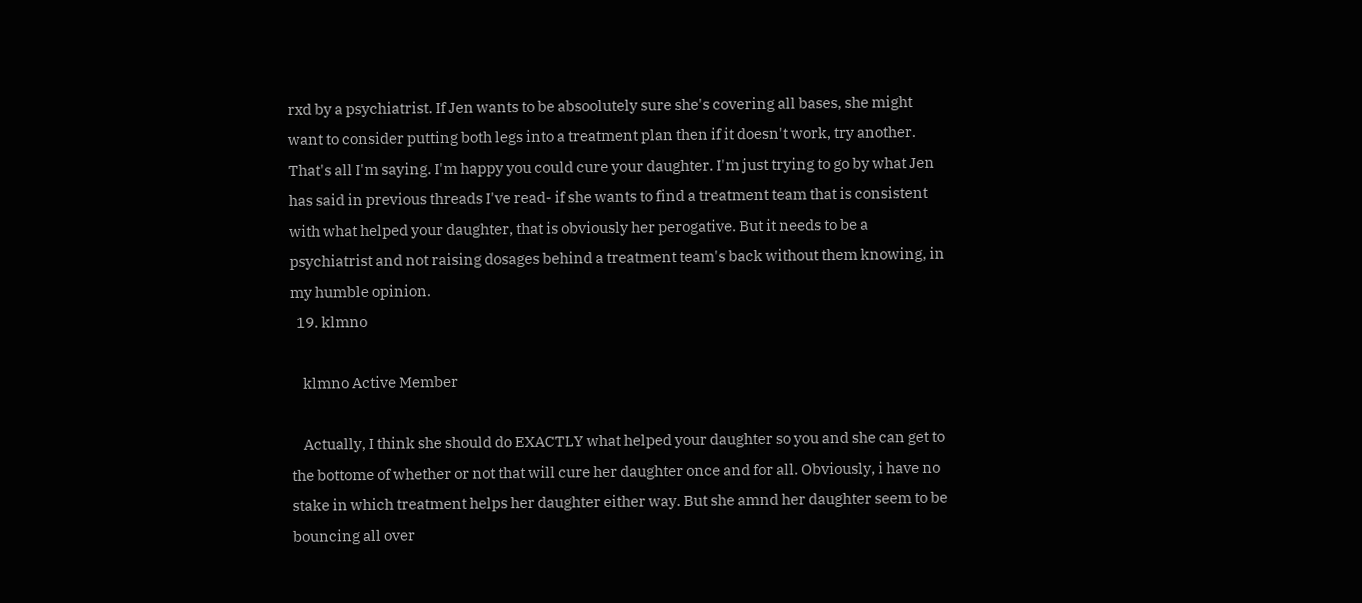rxd by a psychiatrist. If Jen wants to be absoolutely sure she's covering all bases, she might want to consider putting both legs into a treatment plan then if it doesn't work, try another. That's all I'm saying. I'm happy you could cure your daughter. I'm just trying to go by what Jen has said in previous threads I've read- if she wants to find a treatment team that is consistent with what helped your daughter, that is obviously her perogative. But it needs to be a psychiatrist and not raising dosages behind a treatment team's back without them knowing, in my humble opinion.
  19. klmno

    klmno Active Member

    Actually, I think she should do EXACTLY what helped your daughter so you and she can get to the bottome of whether or not that will cure her daughter once and for all. Obviously, i have no stake in which treatment helps her daughter either way. But she amnd her daughter seem to be bouncing all over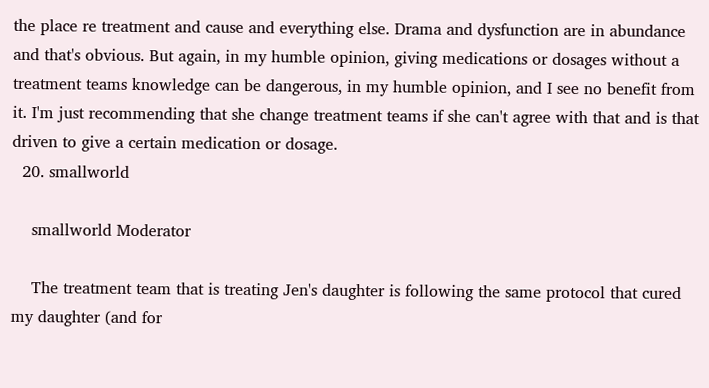the place re treatment and cause and everything else. Drama and dysfunction are in abundance and that's obvious. But again, in my humble opinion, giving medications or dosages without a treatment teams knowledge can be dangerous, in my humble opinion, and I see no benefit from it. I'm just recommending that she change treatment teams if she can't agree with that and is that driven to give a certain medication or dosage.
  20. smallworld

    smallworld Moderator

    The treatment team that is treating Jen's daughter is following the same protocol that cured my daughter (and for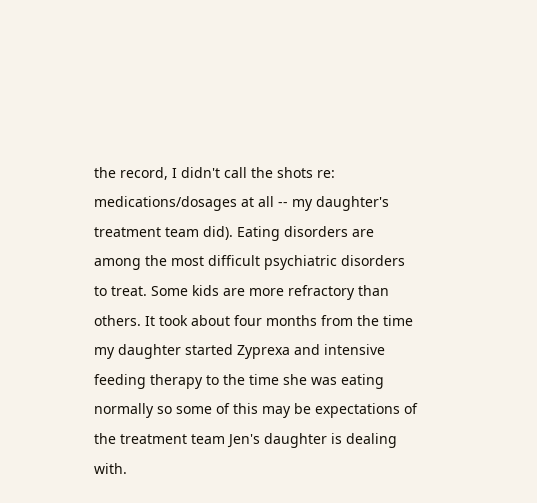the record, I didn't call the shots re: medications/dosages at all -- my daughter's treatment team did). Eating disorders are among the most difficult psychiatric disorders to treat. Some kids are more refractory than others. It took about four months from the time my daughter started Zyprexa and intensive feeding therapy to the time she was eating normally so some of this may be expectations of the treatment team Jen's daughter is dealing with.